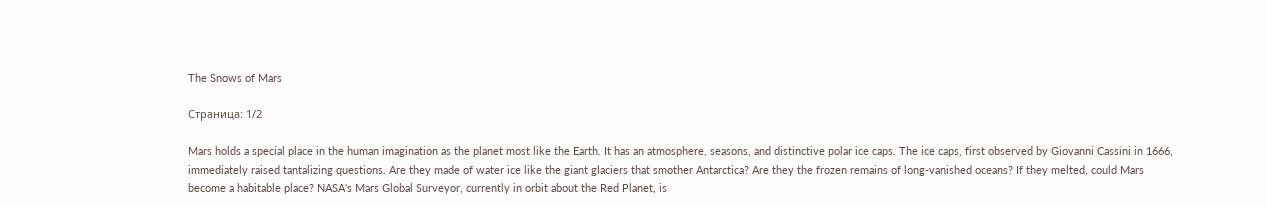The Snows of Mars

Страница: 1/2

Mars holds a special place in the human imagination as the planet most like the Earth. It has an atmosphere, seasons, and distinctive polar ice caps. The ice caps, first observed by Giovanni Cassini in 1666, immediately raised tantalizing questions. Are they made of water ice like the giant glaciers that smother Antarctica? Are they the frozen remains of long-vanished oceans? If they melted, could Mars become a habitable place? NASA's Mars Global Surveyor, currently in orbit about the Red Planet, is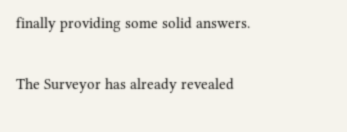finally providing some solid answers.

The Surveyor has already revealed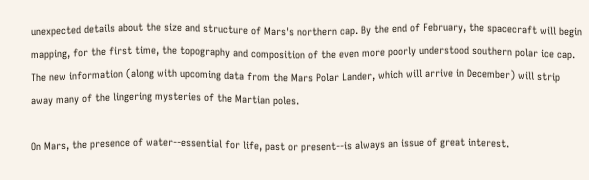unexpected details about the size and structure of Mars's northern cap. By the end of February, the spacecraft will begin mapping, for the first time, the topography and composition of the even more poorly understood southern polar ice cap. The new information (along with upcoming data from the Mars Polar Lander, which will arrive in December) will strip away many of the lingering mysteries of the Martian poles.

On Mars, the presence of water--essential for life, past or present--is always an issue of great interest.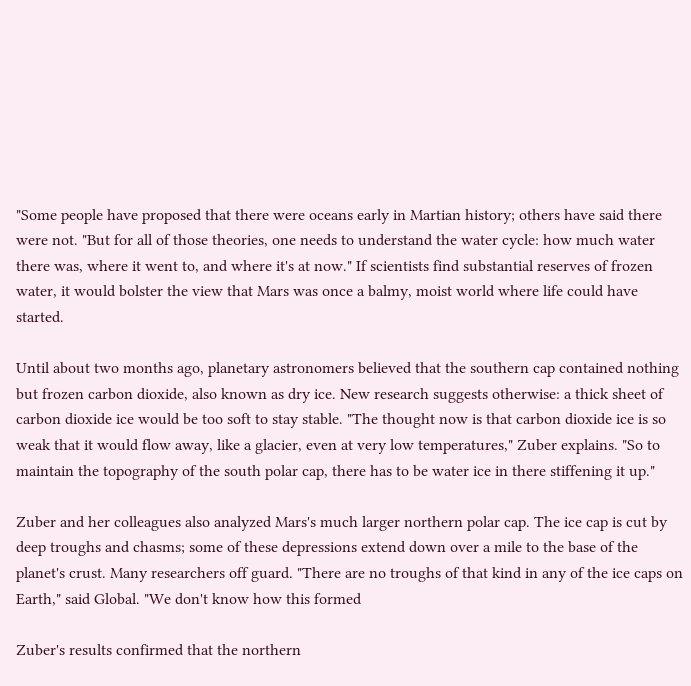"Some people have proposed that there were oceans early in Martian history; others have said there were not. "But for all of those theories, one needs to understand the water cycle: how much water there was, where it went to, and where it's at now." If scientists find substantial reserves of frozen water, it would bolster the view that Mars was once a balmy, moist world where life could have started.

Until about two months ago, planetary astronomers believed that the southern cap contained nothing but frozen carbon dioxide, also known as dry ice. New research suggests otherwise: a thick sheet of carbon dioxide ice would be too soft to stay stable. "The thought now is that carbon dioxide ice is so weak that it would flow away, like a glacier, even at very low temperatures," Zuber explains. "So to maintain the topography of the south polar cap, there has to be water ice in there stiffening it up."

Zuber and her colleagues also analyzed Mars's much larger northern polar cap. The ice cap is cut by deep troughs and chasms; some of these depressions extend down over a mile to the base of the planet's crust. Many researchers off guard. "There are no troughs of that kind in any of the ice caps on Earth," said Global. "We don't know how this formed

Zuber's results confirmed that the northern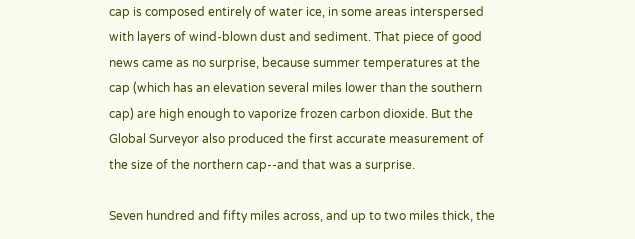cap is composed entirely of water ice, in some areas interspersed with layers of wind-blown dust and sediment. That piece of good news came as no surprise, because summer temperatures at the cap (which has an elevation several miles lower than the southern cap) are high enough to vaporize frozen carbon dioxide. But the Global Surveyor also produced the first accurate measurement of the size of the northern cap--and that was a surprise.

Seven hundred and fifty miles across, and up to two miles thick, the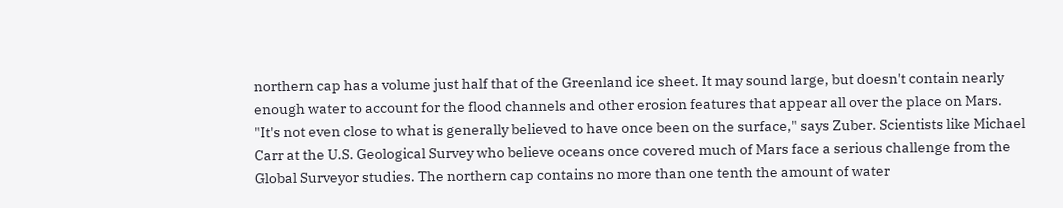northern cap has a volume just half that of the Greenland ice sheet. It may sound large, but doesn't contain nearly enough water to account for the flood channels and other erosion features that appear all over the place on Mars. "It's not even close to what is generally believed to have once been on the surface," says Zuber. Scientists like Michael Carr at the U.S. Geological Survey who believe oceans once covered much of Mars face a serious challenge from the Global Surveyor studies. The northern cap contains no more than one tenth the amount of water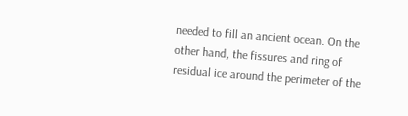needed to fill an ancient ocean. On the other hand, the fissures and ring of residual ice around the perimeter of the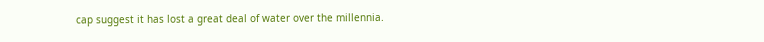cap suggest it has lost a great deal of water over the millennia.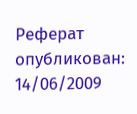Реферат опубликован: 14/06/2009